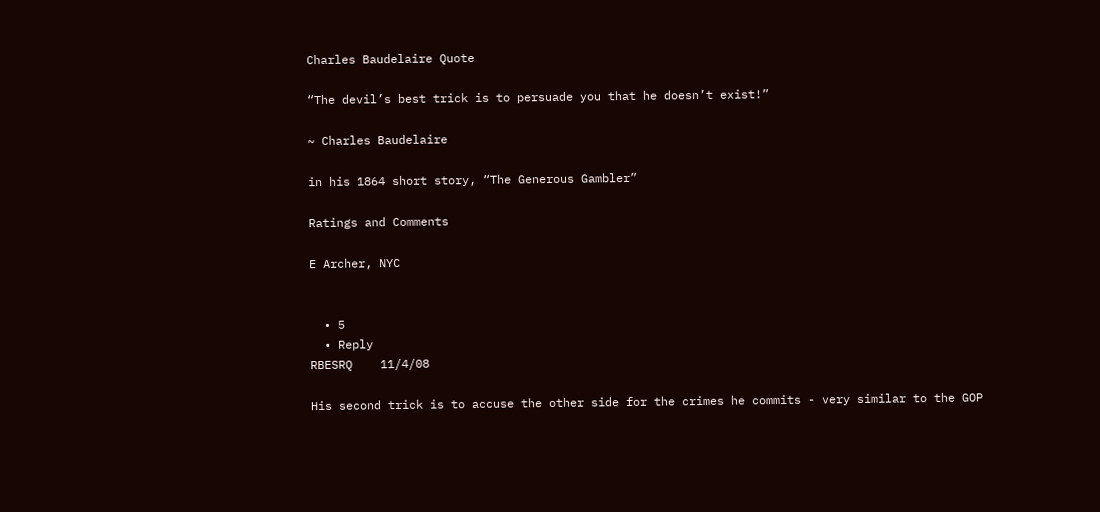Charles Baudelaire Quote

“The devil’s best trick is to persuade you that he doesn’t exist!”

~ Charles Baudelaire

in his 1864 short story, “The Generous Gambler”

Ratings and Comments

E Archer, NYC


  • 5
  • Reply
RBESRQ    11/4/08

His second trick is to accuse the other side for the crimes he commits - very similar to the GOP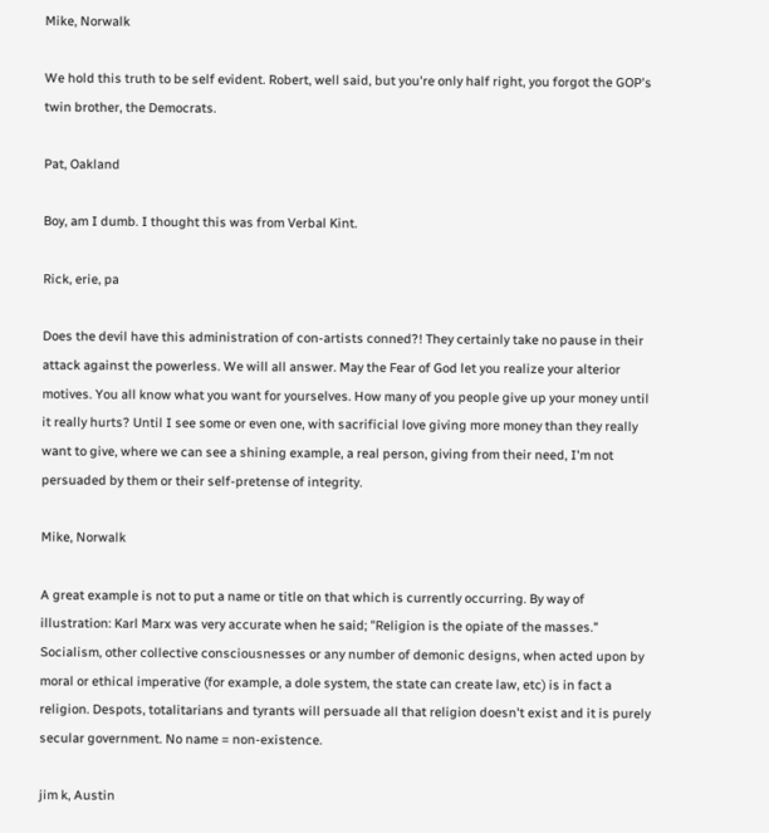Mike, Norwalk

We hold this truth to be self evident. Robert, well said, but you're only half right, you forgot the GOP's twin brother, the Democrats.

Pat, Oakland

Boy, am I dumb. I thought this was from Verbal Kint.

Rick, erie, pa

Does the devil have this administration of con-artists conned?! They certainly take no pause in their attack against the powerless. We will all answer. May the Fear of God let you realize your alterior motives. You all know what you want for yourselves. How many of you people give up your money until it really hurts? Until I see some or even one, with sacrificial love giving more money than they really want to give, where we can see a shining example, a real person, giving from their need, I'm not persuaded by them or their self-pretense of integrity.

Mike, Norwalk

A great example is not to put a name or title on that which is currently occurring. By way of illustration: Karl Marx was very accurate when he said; "Religion is the opiate of the masses." Socialism, other collective consciousnesses or any number of demonic designs, when acted upon by moral or ethical imperative (for example, a dole system, the state can create law, etc) is in fact a religion. Despots, totalitarians and tyrants will persuade all that religion doesn't exist and it is purely secular government. No name = non-existence.

jim k, Austin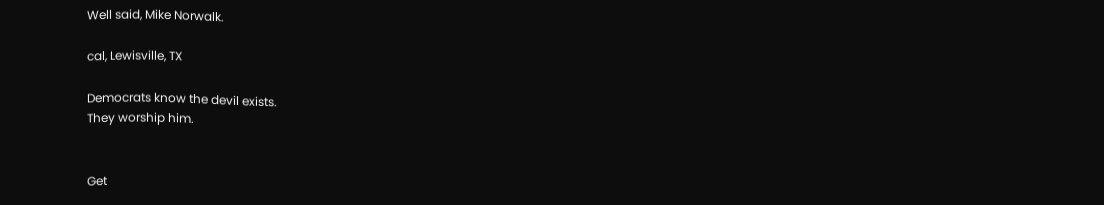Well said, Mike Norwalk.

cal, Lewisville, TX

Democrats know the devil exists.
They worship him.


Get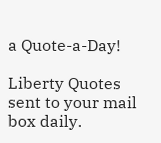a Quote-a-Day!

Liberty Quotes sent to your mail box daily.